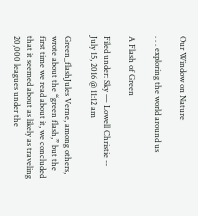Our Window on Nature

. . . exploring the world around us

A Flash of Green

Filed under: Sky — Lowell Christie -- July 15, 2016 @ 11:12 am

Green_flashJules Verne, among others, wrote about the “green flash,” but the first time we read about it, we concluded that it seemed about as likely as traveling 20,000 leagues under the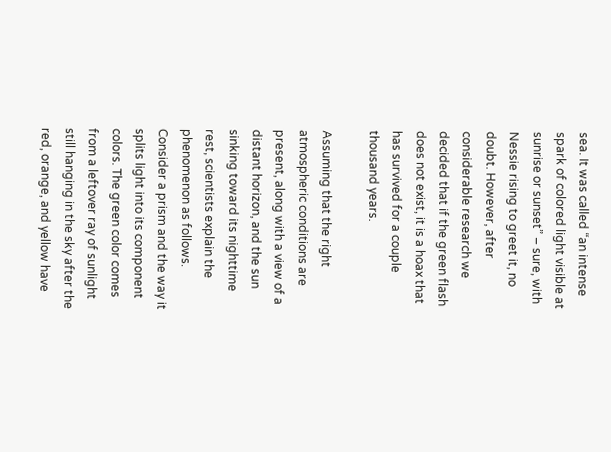sea. It was called “an intense spark of colored light visible at sunrise or sunset” – sure, with Nessie rising to greet it, no doubt. However, after considerable research we decided that if the green flash does not exist, it is a hoax that has survived for a couple thousand years.

Assuming that the right atmospheric conditions are present, along with a view of a distant horizon, and the sun sinking toward its nighttime rest, scientists explain the phenomenon as follows. Consider a prism and the way it splits light into its component colors. The green color comes from a leftover ray of sunlight still hanging in the sky after the red, orange, and yellow have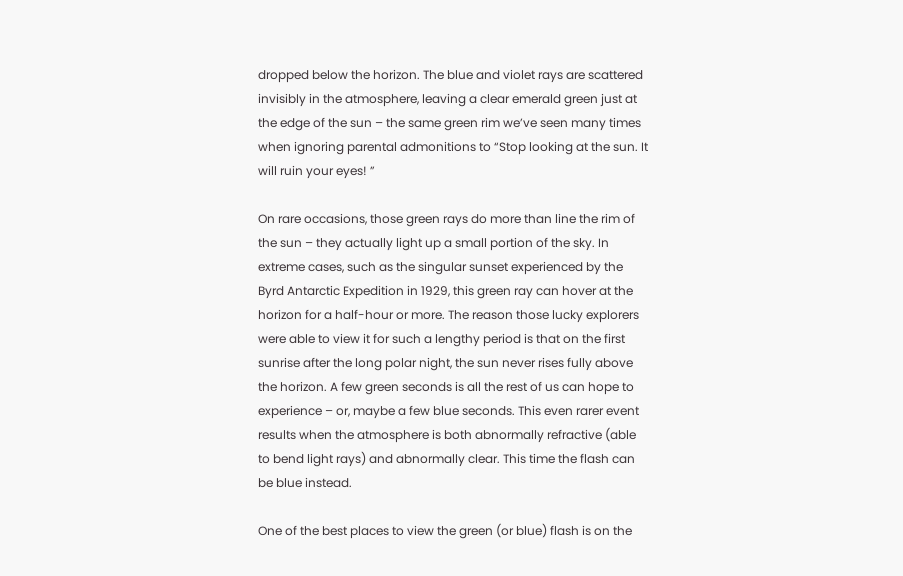dropped below the horizon. The blue and violet rays are scattered invisibly in the atmosphere, leaving a clear emerald green just at the edge of the sun – the same green rim we’ve seen many times when ignoring parental admonitions to “Stop looking at the sun. It will ruin your eyes! ”

On rare occasions, those green rays do more than line the rim of the sun – they actually light up a small portion of the sky. In extreme cases, such as the singular sunset experienced by the Byrd Antarctic Expedition in 1929, this green ray can hover at the horizon for a half-hour or more. The reason those lucky explorers were able to view it for such a lengthy period is that on the first sunrise after the long polar night, the sun never rises fully above the horizon. A few green seconds is all the rest of us can hope to experience – or, maybe a few blue seconds. This even rarer event results when the atmosphere is both abnormally refractive (able to bend light rays) and abnormally clear. This time the flash can be blue instead.

One of the best places to view the green (or blue) flash is on the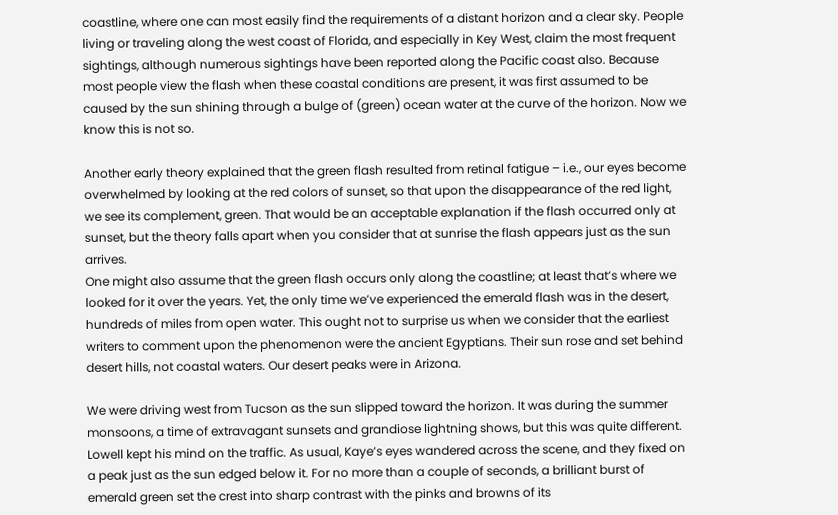coastline, where one can most easily find the requirements of a distant horizon and a clear sky. People living or traveling along the west coast of Florida, and especially in Key West, claim the most frequent sightings, although numerous sightings have been reported along the Pacific coast also. Because most people view the flash when these coastal conditions are present, it was first assumed to be caused by the sun shining through a bulge of (green) ocean water at the curve of the horizon. Now we know this is not so.

Another early theory explained that the green flash resulted from retinal fatigue – i.e., our eyes become overwhelmed by looking at the red colors of sunset, so that upon the disappearance of the red light, we see its complement, green. That would be an acceptable explanation if the flash occurred only at sunset, but the theory falls apart when you consider that at sunrise the flash appears just as the sun arrives.
One might also assume that the green flash occurs only along the coastline; at least that’s where we looked for it over the years. Yet, the only time we’ve experienced the emerald flash was in the desert, hundreds of miles from open water. This ought not to surprise us when we consider that the earliest writers to comment upon the phenomenon were the ancient Egyptians. Their sun rose and set behind desert hills, not coastal waters. Our desert peaks were in Arizona.

We were driving west from Tucson as the sun slipped toward the horizon. It was during the summer monsoons, a time of extravagant sunsets and grandiose lightning shows, but this was quite different. Lowell kept his mind on the traffic. As usual, Kaye’s eyes wandered across the scene, and they fixed on a peak just as the sun edged below it. For no more than a couple of seconds, a brilliant burst of emerald green set the crest into sharp contrast with the pinks and browns of its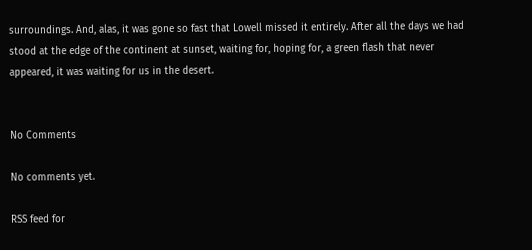surroundings. And, alas, it was gone so fast that Lowell missed it entirely. After all the days we had stood at the edge of the continent at sunset, waiting for, hoping for, a green flash that never appeared, it was waiting for us in the desert.


No Comments

No comments yet.

RSS feed for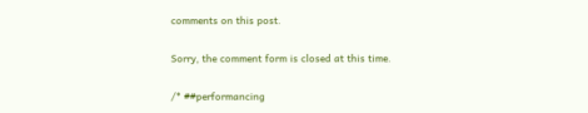comments on this post.

Sorry, the comment form is closed at this time.

/* ##performancing